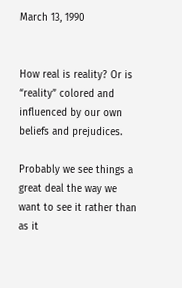March 13, 1990


How real is reality? Or is “reality” colored and influenced by our own beliefs and prejudices.

Probably we see things a great deal the way we want to see it rather than as it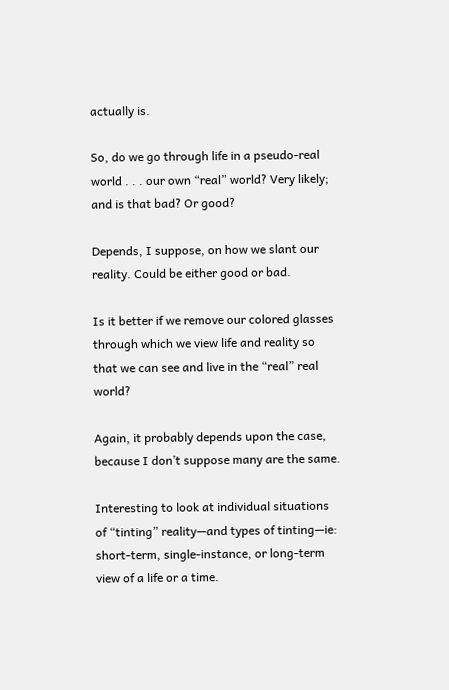actually is.

So, do we go through life in a pseudo-real world . . . our own “real” world? Very likely; and is that bad? Or good?

Depends, I suppose, on how we slant our reality. Could be either good or bad.

Is it better if we remove our colored glasses through which we view life and reality so that we can see and live in the “real” real world?

Again, it probably depends upon the case, because I don’t suppose many are the same.

Interesting to look at individual situations of “tinting” reality—and types of tinting—ie: short-term, single-instance, or long-term view of a life or a time.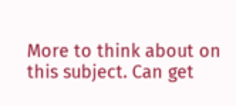More to think about on this subject. Can get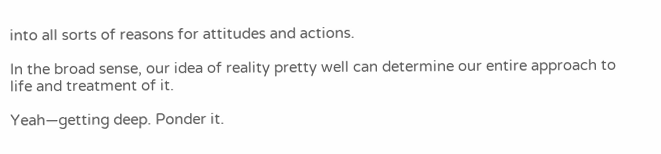into all sorts of reasons for attitudes and actions.

In the broad sense, our idea of reality pretty well can determine our entire approach to life and treatment of it.

Yeah—getting deep. Ponder it.